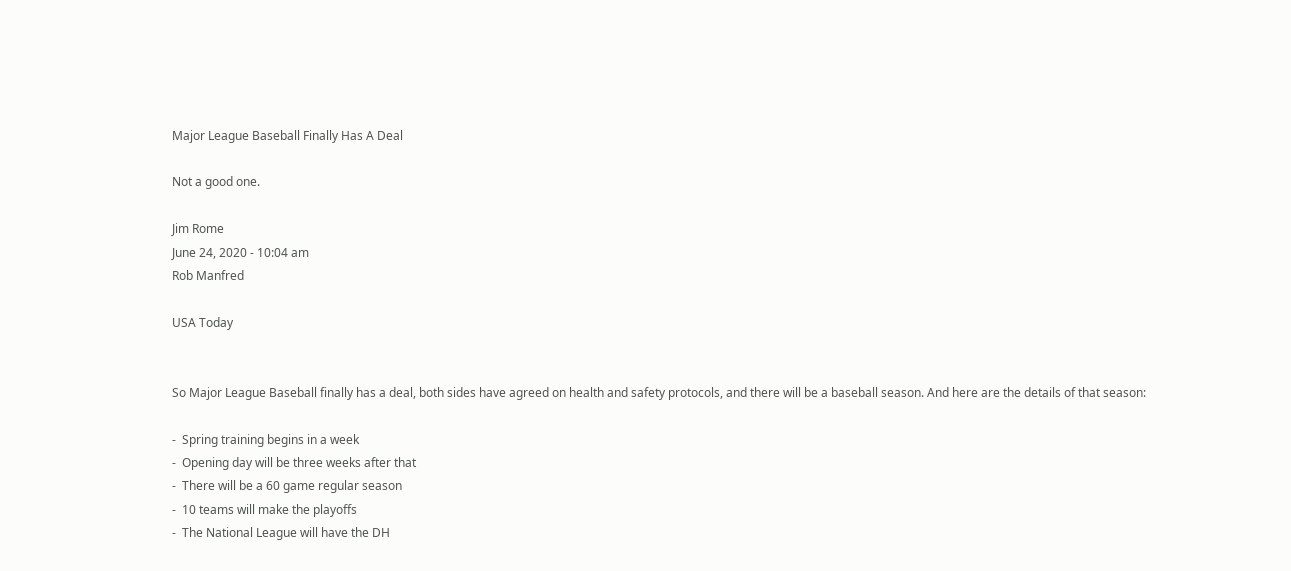Major League Baseball Finally Has A Deal

Not a good one.

Jim Rome
June 24, 2020 - 10:04 am
Rob Manfred

USA Today


So Major League Baseball finally has a deal, both sides have agreed on health and safety protocols, and there will be a baseball season. And here are the details of that season:

-  Spring training begins in a week
-  Opening day will be three weeks after that
-  There will be a 60 game regular season
-  10 teams will make the playoffs
-  The National League will have the DH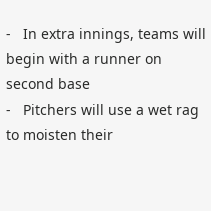-   In extra innings, teams will begin with a runner on second base
-   Pitchers will use a wet rag to moisten their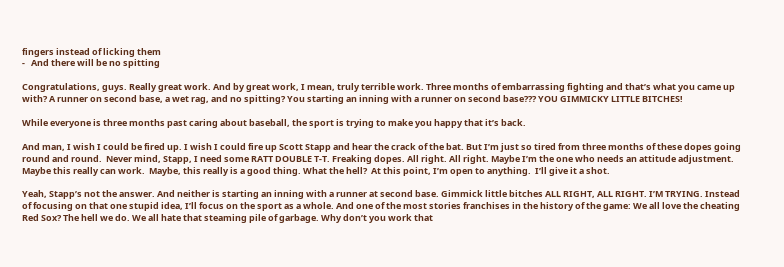fingers instead of licking them
-   And there will be no spitting

Congratulations, guys. Really great work. And by great work, I mean, truly terrible work. Three months of embarrassing fighting and that’s what you came up with? A runner on second base, a wet rag, and no spitting? You starting an inning with a runner on second base??? YOU GIMMICKY LITTLE BITCHES!

While everyone is three months past caring about baseball, the sport is trying to make you happy that it’s back.

And man, I wish I could be fired up. I wish I could fire up Scott Stapp and hear the crack of the bat. But I’m just so tired from three months of these dopes going round and round.  Never mind, Stapp, I need some RATT DOUBLE T-T. Freaking dopes. All right. All right. Maybe I’m the one who needs an attitude adjustment. Maybe this really can work.  Maybe, this really is a good thing. What the hell?  At this point, I’m open to anything.  I’ll give it a shot.

Yeah, Stapp’s not the answer. And neither is starting an inning with a runner at second base. Gimmick little bitches ALL RIGHT, ALL RIGHT. I’M TRYING. Instead of focusing on that one stupid idea, I’ll focus on the sport as a whole. And one of the most stories franchises in the history of the game: We all love the cheating Red Sox? The hell we do. We all hate that steaming pile of garbage. Why don’t you work that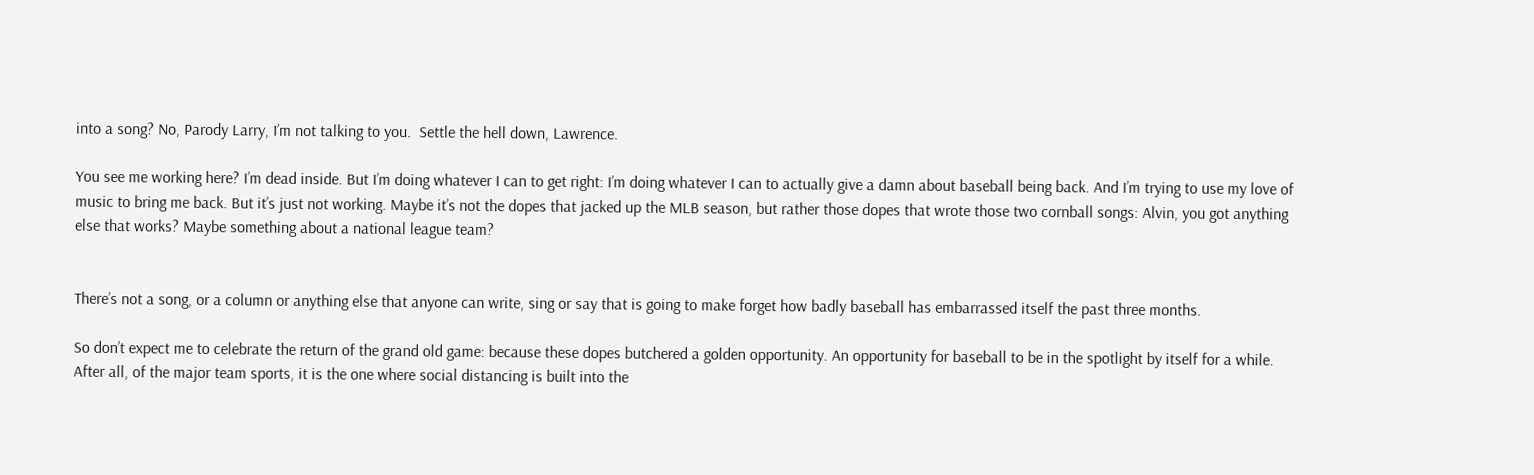into a song? No, Parody Larry, I’m not talking to you.  Settle the hell down, Lawrence.

You see me working here? I’m dead inside. But I’m doing whatever I can to get right: I’m doing whatever I can to actually give a damn about baseball being back. And I’m trying to use my love of music to bring me back. But it’s just not working. Maybe it’s not the dopes that jacked up the MLB season, but rather those dopes that wrote those two cornball songs: Alvin, you got anything else that works? Maybe something about a national league team?


There’s not a song, or a column or anything else that anyone can write, sing or say that is going to make forget how badly baseball has embarrassed itself the past three months.

So don’t expect me to celebrate the return of the grand old game: because these dopes butchered a golden opportunity. An opportunity for baseball to be in the spotlight by itself for a while. After all, of the major team sports, it is the one where social distancing is built into the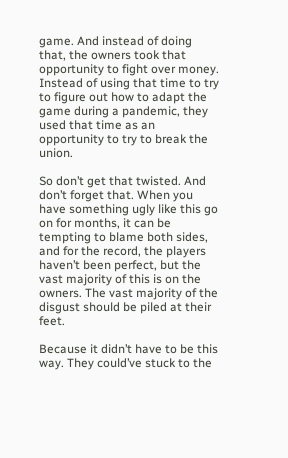game. And instead of doing that, the owners took that opportunity to fight over money. Instead of using that time to try to figure out how to adapt the game during a pandemic, they used that time as an opportunity to try to break the union.

So don’t get that twisted. And don’t forget that. When you have something ugly like this go on for months, it can be tempting to blame both sides, and for the record, the players haven’t been perfect, but the vast majority of this is on the owners. The vast majority of the disgust should be piled at their feet.

Because it didn’t have to be this way. They could’ve stuck to the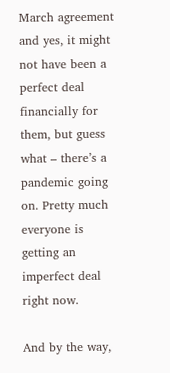March agreement and yes, it might not have been a perfect deal financially for them, but guess what – there’s a pandemic going on. Pretty much everyone is getting an imperfect deal right now.

And by the way,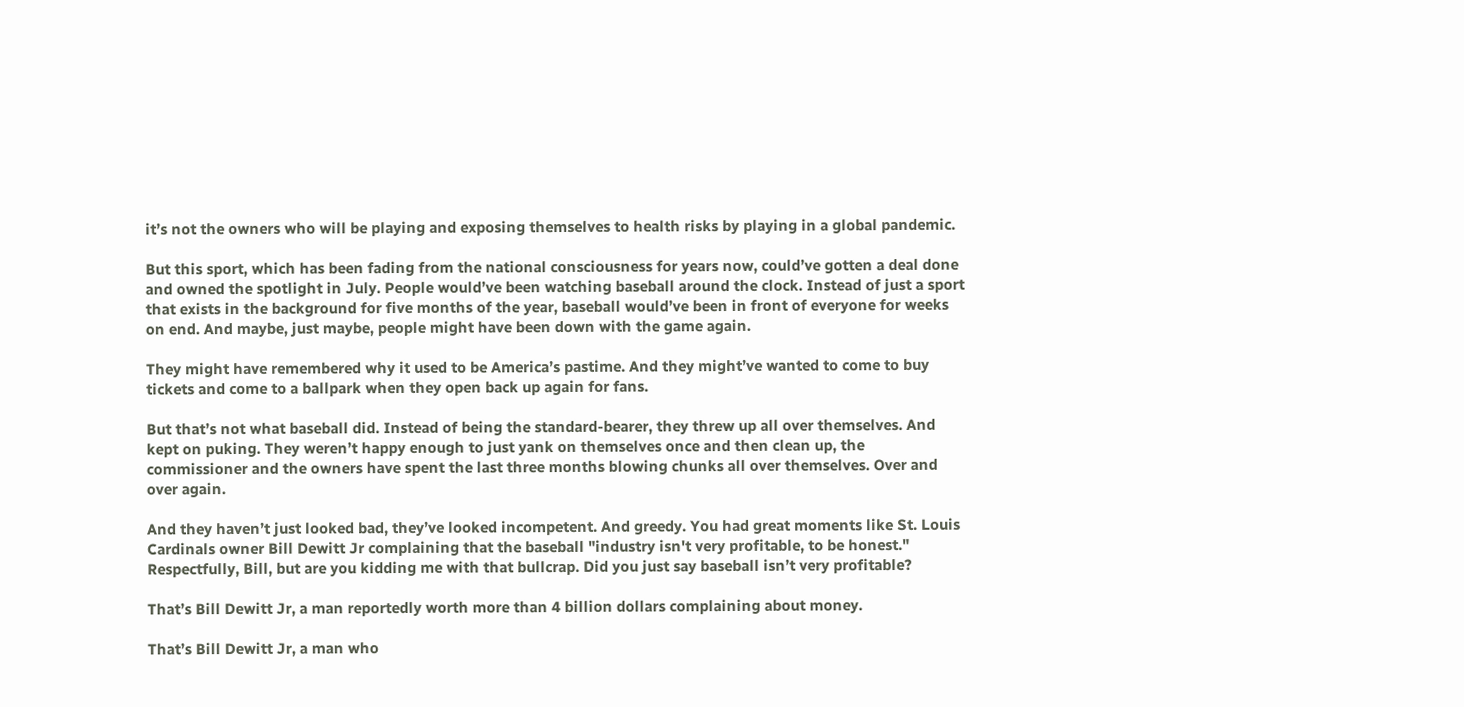it’s not the owners who will be playing and exposing themselves to health risks by playing in a global pandemic.

But this sport, which has been fading from the national consciousness for years now, could’ve gotten a deal done and owned the spotlight in July. People would’ve been watching baseball around the clock. Instead of just a sport that exists in the background for five months of the year, baseball would’ve been in front of everyone for weeks on end. And maybe, just maybe, people might have been down with the game again.

They might have remembered why it used to be America’s pastime. And they might’ve wanted to come to buy tickets and come to a ballpark when they open back up again for fans.

But that’s not what baseball did. Instead of being the standard-bearer, they threw up all over themselves. And kept on puking. They weren’t happy enough to just yank on themselves once and then clean up, the commissioner and the owners have spent the last three months blowing chunks all over themselves. Over and over again.

And they haven’t just looked bad, they’ve looked incompetent. And greedy. You had great moments like St. Louis Cardinals owner Bill Dewitt Jr complaining that the baseball "industry isn't very profitable, to be honest." Respectfully, Bill, but are you kidding me with that bullcrap. Did you just say baseball isn’t very profitable?

That’s Bill Dewitt Jr, a man reportedly worth more than 4 billion dollars complaining about money.

That’s Bill Dewitt Jr, a man who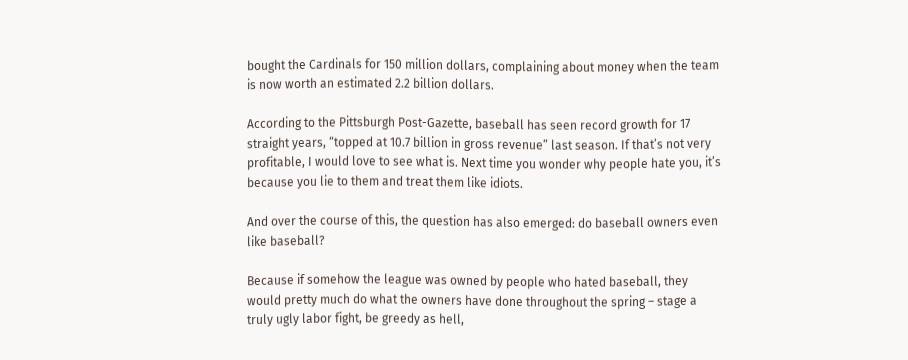bought the Cardinals for 150 million dollars, complaining about money when the team is now worth an estimated 2.2 billion dollars.

According to the Pittsburgh Post-Gazette, baseball has seen record growth for 17 straight years, “topped at 10.7 billion in gross revenue” last season. If that’s not very profitable, I would love to see what is. Next time you wonder why people hate you, it’s because you lie to them and treat them like idiots.

And over the course of this, the question has also emerged: do baseball owners even like baseball?

Because if somehow the league was owned by people who hated baseball, they would pretty much do what the owners have done throughout the spring – stage a truly ugly labor fight, be greedy as hell,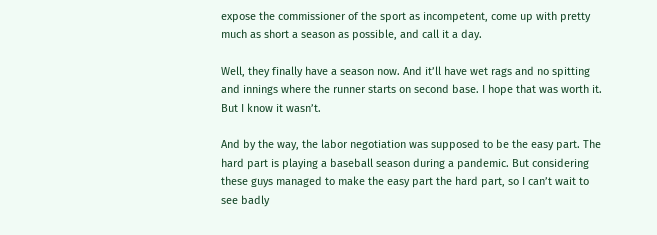expose the commissioner of the sport as incompetent, come up with pretty much as short a season as possible, and call it a day.

Well, they finally have a season now. And it’ll have wet rags and no spitting and innings where the runner starts on second base. I hope that was worth it. But I know it wasn’t.

And by the way, the labor negotiation was supposed to be the easy part. The hard part is playing a baseball season during a pandemic. But considering these guys managed to make the easy part the hard part, so I can’t wait to see badly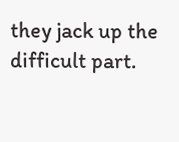they jack up the difficult part.